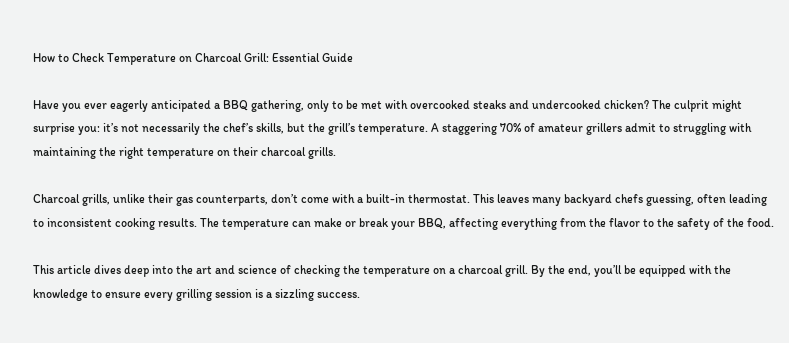How to Check Temperature on Charcoal Grill: Essential Guide

Have you ever eagerly anticipated a BBQ gathering, only to be met with overcooked steaks and undercooked chicken? The culprit might surprise you: it’s not necessarily the chef’s skills, but the grill’s temperature. A staggering 70% of amateur grillers admit to struggling with maintaining the right temperature on their charcoal grills.

Charcoal grills, unlike their gas counterparts, don’t come with a built-in thermostat. This leaves many backyard chefs guessing, often leading to inconsistent cooking results. The temperature can make or break your BBQ, affecting everything from the flavor to the safety of the food.

This article dives deep into the art and science of checking the temperature on a charcoal grill. By the end, you’ll be equipped with the knowledge to ensure every grilling session is a sizzling success.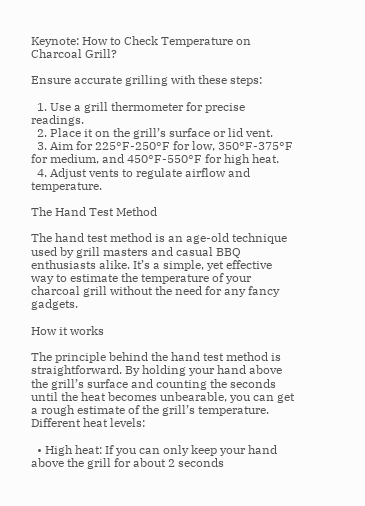Keynote: How to Check Temperature on Charcoal Grill?

Ensure accurate grilling with these steps:

  1. Use a grill thermometer for precise readings.
  2. Place it on the grill’s surface or lid vent.
  3. Aim for 225°F-250°F for low, 350°F-375°F for medium, and 450°F-550°F for high heat.
  4. Adjust vents to regulate airflow and temperature.

The Hand Test Method

The hand test method is an age-old technique used by grill masters and casual BBQ enthusiasts alike. It’s a simple, yet effective way to estimate the temperature of your charcoal grill without the need for any fancy gadgets.

How it works

The principle behind the hand test method is straightforward. By holding your hand above the grill’s surface and counting the seconds until the heat becomes unbearable, you can get a rough estimate of the grill’s temperature. Different heat levels:

  • High heat: If you can only keep your hand above the grill for about 2 seconds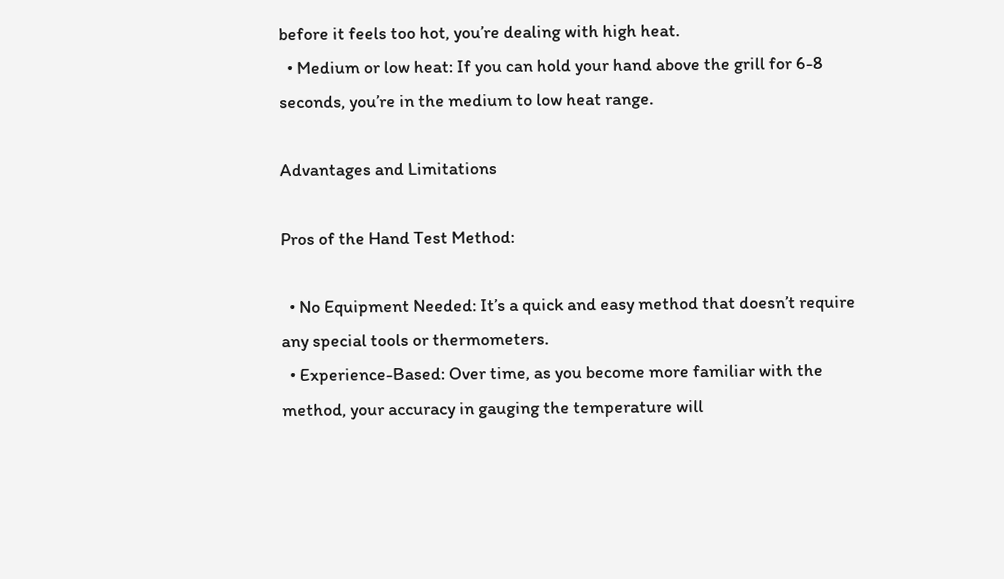before it feels too hot, you’re dealing with high heat.
  • Medium or low heat: If you can hold your hand above the grill for 6-8 seconds, you’re in the medium to low heat range.

Advantages and Limitations

Pros of the Hand Test Method:

  • No Equipment Needed: It’s a quick and easy method that doesn’t require any special tools or thermometers.
  • Experience-Based: Over time, as you become more familiar with the method, your accuracy in gauging the temperature will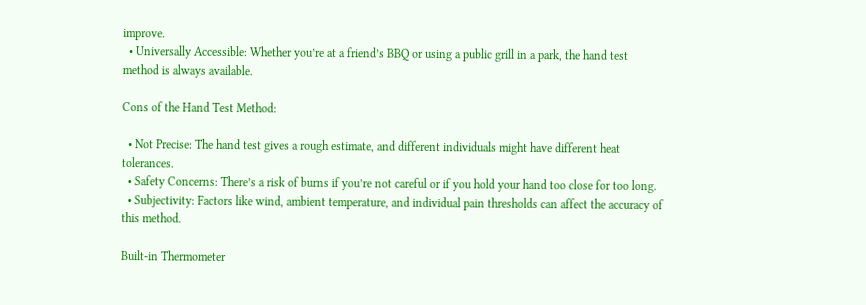improve.
  • Universally Accessible: Whether you’re at a friend’s BBQ or using a public grill in a park, the hand test method is always available.

Cons of the Hand Test Method:

  • Not Precise: The hand test gives a rough estimate, and different individuals might have different heat tolerances.
  • Safety Concerns: There’s a risk of burns if you’re not careful or if you hold your hand too close for too long.
  • Subjectivity: Factors like wind, ambient temperature, and individual pain thresholds can affect the accuracy of this method.

Built-in Thermometer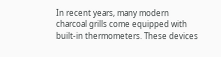In recent years, many modern charcoal grills come equipped with built-in thermometers. These devices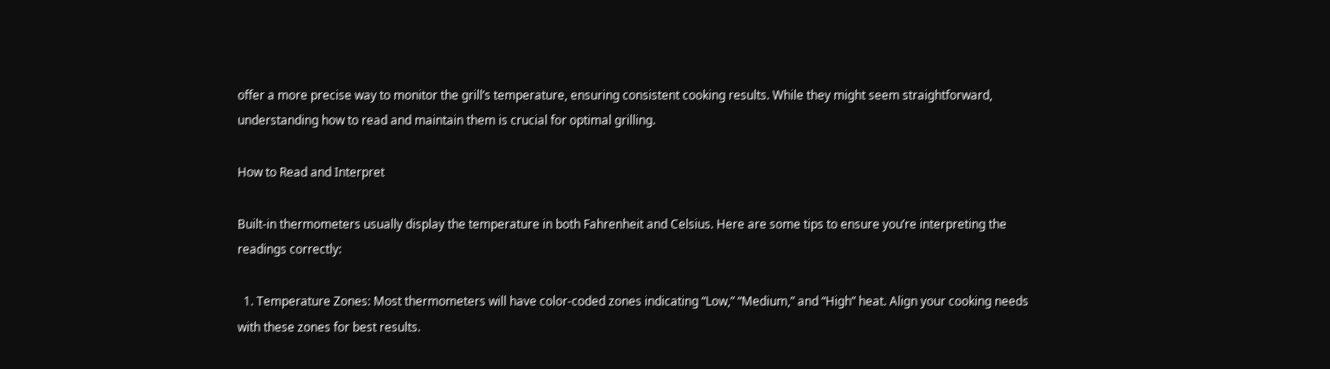offer a more precise way to monitor the grill’s temperature, ensuring consistent cooking results. While they might seem straightforward, understanding how to read and maintain them is crucial for optimal grilling.

How to Read and Interpret

Built-in thermometers usually display the temperature in both Fahrenheit and Celsius. Here are some tips to ensure you’re interpreting the readings correctly:

  1. Temperature Zones: Most thermometers will have color-coded zones indicating “Low,” “Medium,” and “High” heat. Align your cooking needs with these zones for best results.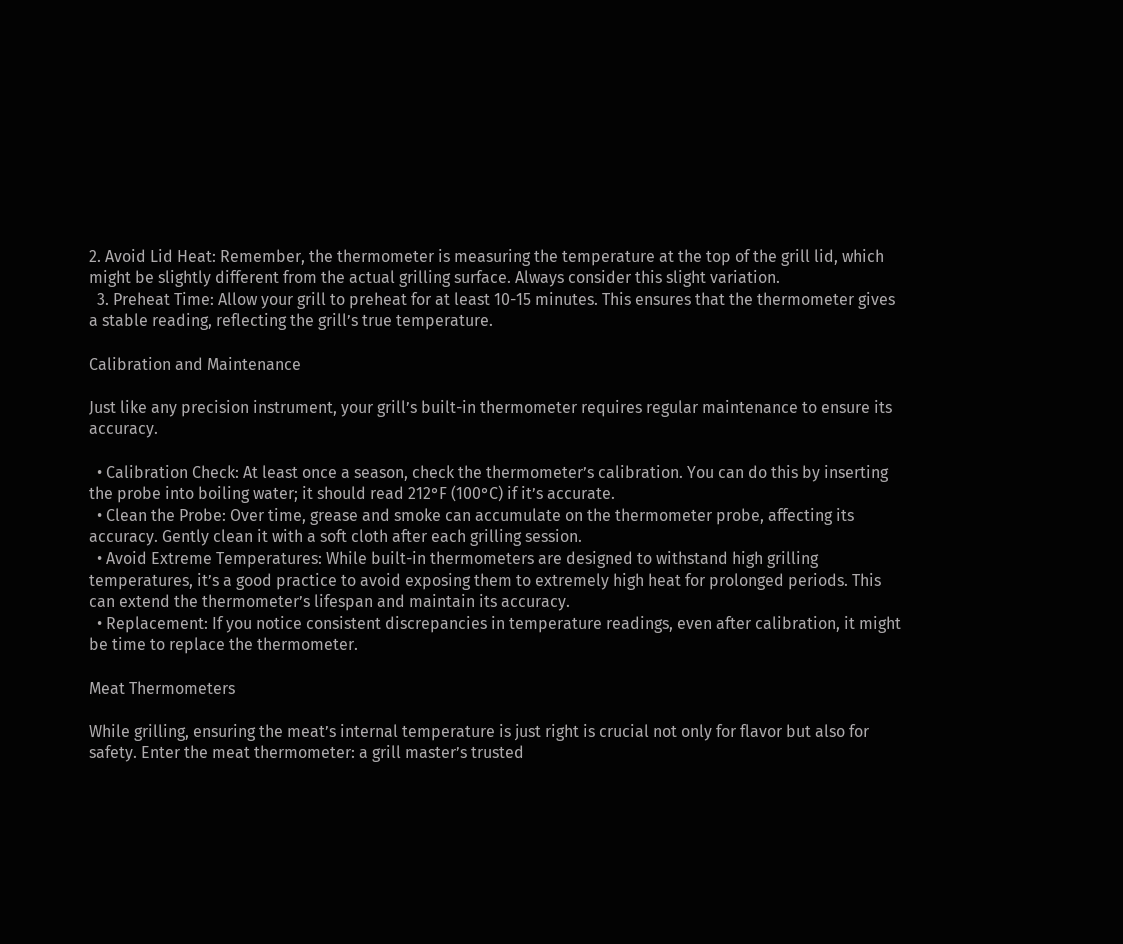2. Avoid Lid Heat: Remember, the thermometer is measuring the temperature at the top of the grill lid, which might be slightly different from the actual grilling surface. Always consider this slight variation.
  3. Preheat Time: Allow your grill to preheat for at least 10-15 minutes. This ensures that the thermometer gives a stable reading, reflecting the grill’s true temperature.

Calibration and Maintenance

Just like any precision instrument, your grill’s built-in thermometer requires regular maintenance to ensure its accuracy.

  • Calibration Check: At least once a season, check the thermometer’s calibration. You can do this by inserting the probe into boiling water; it should read 212°F (100°C) if it’s accurate.
  • Clean the Probe: Over time, grease and smoke can accumulate on the thermometer probe, affecting its accuracy. Gently clean it with a soft cloth after each grilling session.
  • Avoid Extreme Temperatures: While built-in thermometers are designed to withstand high grilling temperatures, it’s a good practice to avoid exposing them to extremely high heat for prolonged periods. This can extend the thermometer’s lifespan and maintain its accuracy.
  • Replacement: If you notice consistent discrepancies in temperature readings, even after calibration, it might be time to replace the thermometer.

Meat Thermometers

While grilling, ensuring the meat’s internal temperature is just right is crucial not only for flavor but also for safety. Enter the meat thermometer: a grill master’s trusted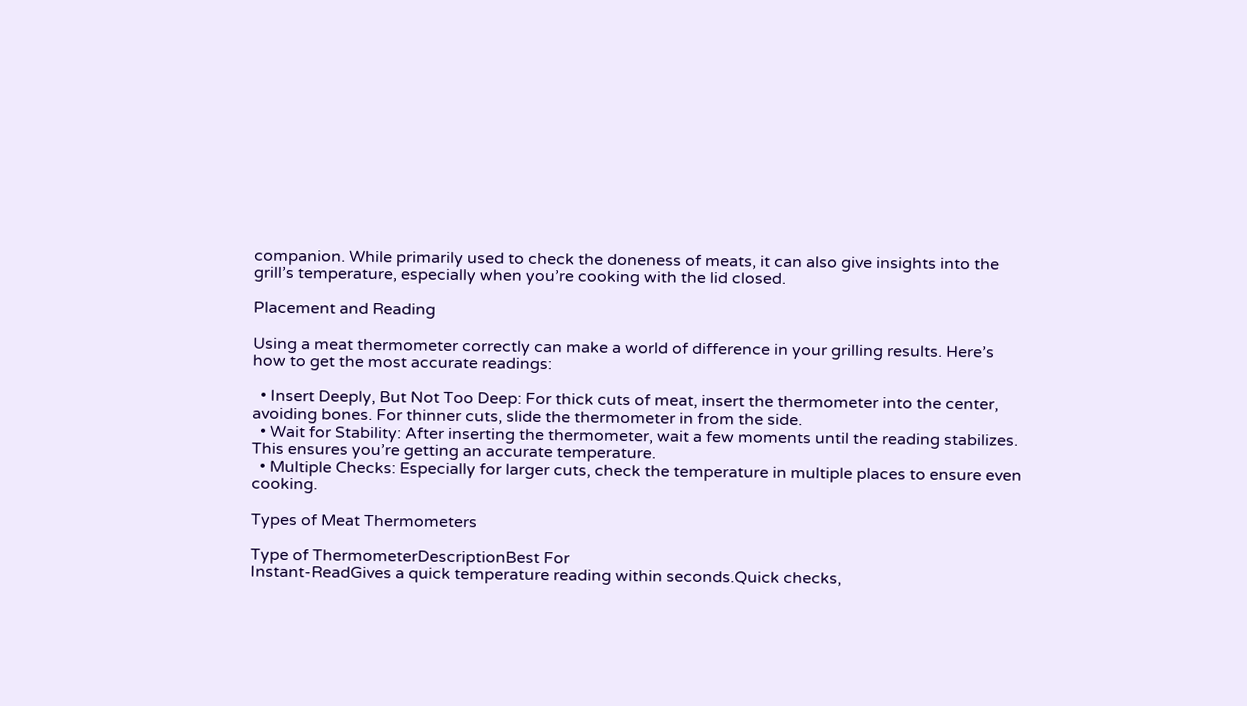companion. While primarily used to check the doneness of meats, it can also give insights into the grill’s temperature, especially when you’re cooking with the lid closed.

Placement and Reading

Using a meat thermometer correctly can make a world of difference in your grilling results. Here’s how to get the most accurate readings:

  • Insert Deeply, But Not Too Deep: For thick cuts of meat, insert the thermometer into the center, avoiding bones. For thinner cuts, slide the thermometer in from the side.
  • Wait for Stability: After inserting the thermometer, wait a few moments until the reading stabilizes. This ensures you’re getting an accurate temperature.
  • Multiple Checks: Especially for larger cuts, check the temperature in multiple places to ensure even cooking.

Types of Meat Thermometers

Type of ThermometerDescriptionBest For
Instant-ReadGives a quick temperature reading within seconds.Quick checks,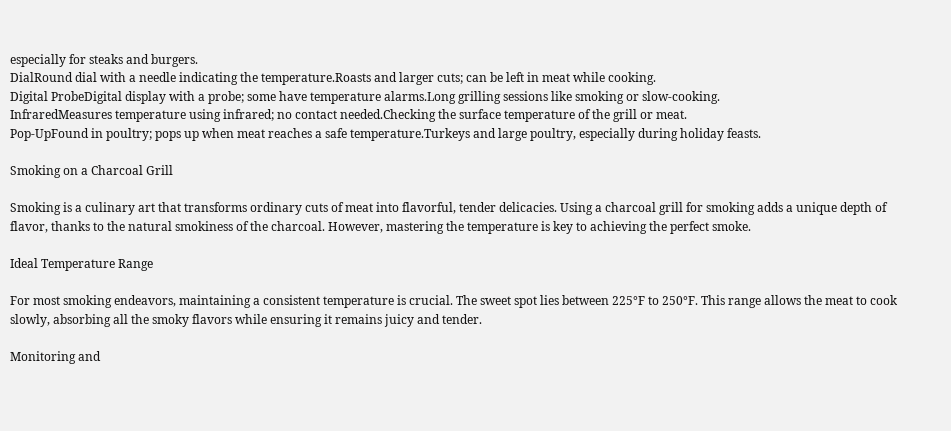especially for steaks and burgers.
DialRound dial with a needle indicating the temperature.Roasts and larger cuts; can be left in meat while cooking.
Digital ProbeDigital display with a probe; some have temperature alarms.Long grilling sessions like smoking or slow-cooking.
InfraredMeasures temperature using infrared; no contact needed.Checking the surface temperature of the grill or meat.
Pop-UpFound in poultry; pops up when meat reaches a safe temperature.Turkeys and large poultry, especially during holiday feasts.

Smoking on a Charcoal Grill

Smoking is a culinary art that transforms ordinary cuts of meat into flavorful, tender delicacies. Using a charcoal grill for smoking adds a unique depth of flavor, thanks to the natural smokiness of the charcoal. However, mastering the temperature is key to achieving the perfect smoke.

Ideal Temperature Range

For most smoking endeavors, maintaining a consistent temperature is crucial. The sweet spot lies between 225°F to 250°F. This range allows the meat to cook slowly, absorbing all the smoky flavors while ensuring it remains juicy and tender.

Monitoring and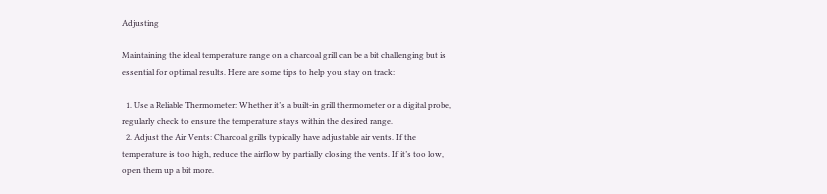Adjusting

Maintaining the ideal temperature range on a charcoal grill can be a bit challenging but is essential for optimal results. Here are some tips to help you stay on track:

  1. Use a Reliable Thermometer: Whether it’s a built-in grill thermometer or a digital probe, regularly check to ensure the temperature stays within the desired range.
  2. Adjust the Air Vents: Charcoal grills typically have adjustable air vents. If the temperature is too high, reduce the airflow by partially closing the vents. If it’s too low, open them up a bit more.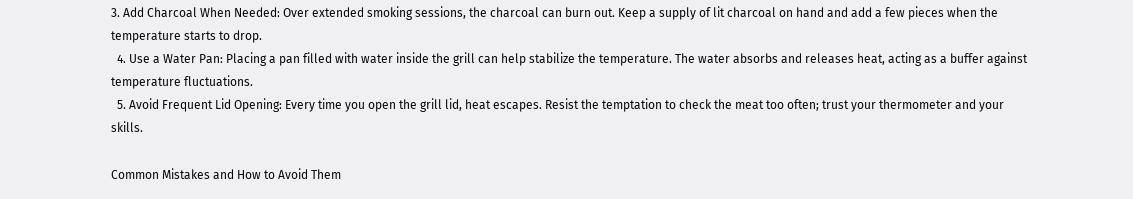3. Add Charcoal When Needed: Over extended smoking sessions, the charcoal can burn out. Keep a supply of lit charcoal on hand and add a few pieces when the temperature starts to drop.
  4. Use a Water Pan: Placing a pan filled with water inside the grill can help stabilize the temperature. The water absorbs and releases heat, acting as a buffer against temperature fluctuations.
  5. Avoid Frequent Lid Opening: Every time you open the grill lid, heat escapes. Resist the temptation to check the meat too often; trust your thermometer and your skills.

Common Mistakes and How to Avoid Them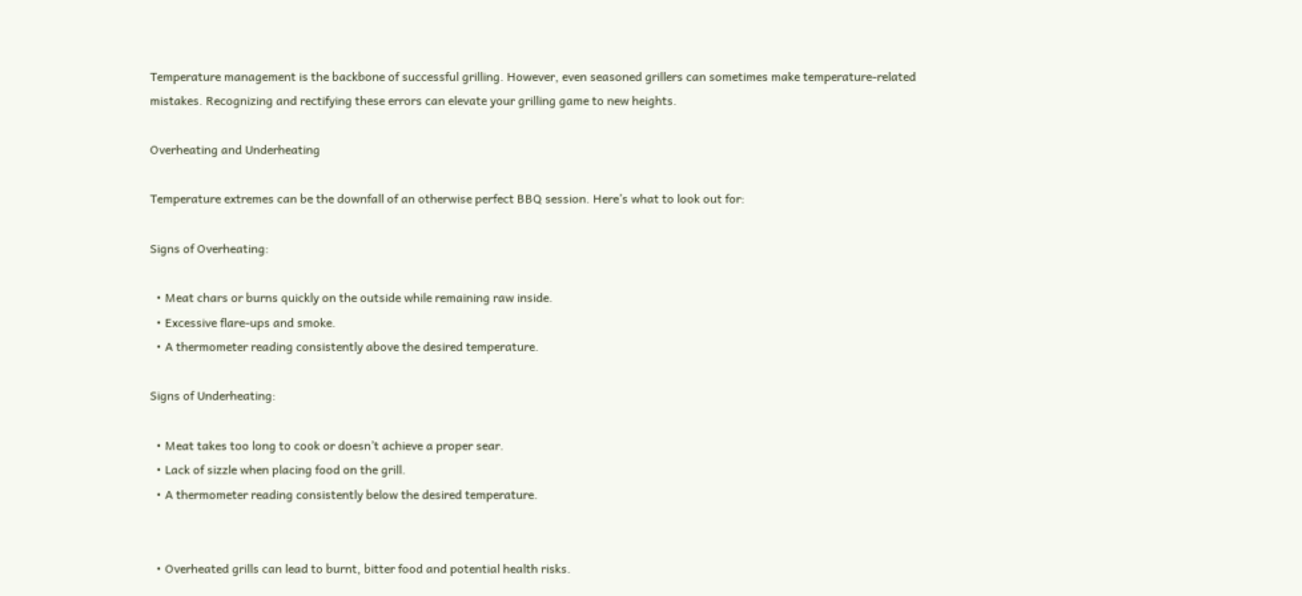Temperature management is the backbone of successful grilling. However, even seasoned grillers can sometimes make temperature-related mistakes. Recognizing and rectifying these errors can elevate your grilling game to new heights.

Overheating and Underheating

Temperature extremes can be the downfall of an otherwise perfect BBQ session. Here’s what to look out for:

Signs of Overheating:

  • Meat chars or burns quickly on the outside while remaining raw inside.
  • Excessive flare-ups and smoke.
  • A thermometer reading consistently above the desired temperature.

Signs of Underheating:

  • Meat takes too long to cook or doesn’t achieve a proper sear.
  • Lack of sizzle when placing food on the grill.
  • A thermometer reading consistently below the desired temperature.


  • Overheated grills can lead to burnt, bitter food and potential health risks.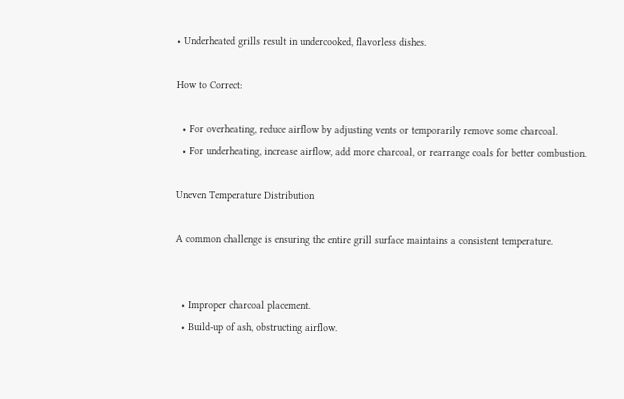• Underheated grills result in undercooked, flavorless dishes.

How to Correct:

  • For overheating, reduce airflow by adjusting vents or temporarily remove some charcoal.
  • For underheating, increase airflow, add more charcoal, or rearrange coals for better combustion.

Uneven Temperature Distribution

A common challenge is ensuring the entire grill surface maintains a consistent temperature.


  • Improper charcoal placement.
  • Build-up of ash, obstructing airflow.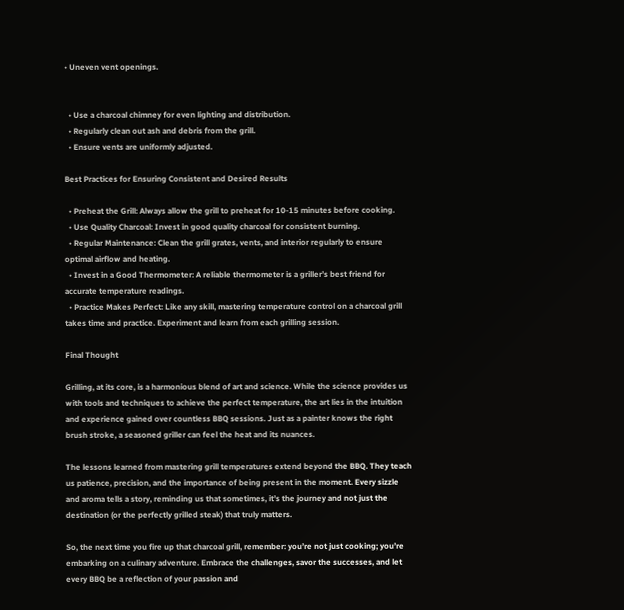• Uneven vent openings.


  • Use a charcoal chimney for even lighting and distribution.
  • Regularly clean out ash and debris from the grill.
  • Ensure vents are uniformly adjusted.

Best Practices for Ensuring Consistent and Desired Results

  • Preheat the Grill: Always allow the grill to preheat for 10-15 minutes before cooking.
  • Use Quality Charcoal: Invest in good quality charcoal for consistent burning.
  • Regular Maintenance: Clean the grill grates, vents, and interior regularly to ensure optimal airflow and heating.
  • Invest in a Good Thermometer: A reliable thermometer is a griller’s best friend for accurate temperature readings.
  • Practice Makes Perfect: Like any skill, mastering temperature control on a charcoal grill takes time and practice. Experiment and learn from each grilling session.

Final Thought

Grilling, at its core, is a harmonious blend of art and science. While the science provides us with tools and techniques to achieve the perfect temperature, the art lies in the intuition and experience gained over countless BBQ sessions. Just as a painter knows the right brush stroke, a seasoned griller can feel the heat and its nuances.

The lessons learned from mastering grill temperatures extend beyond the BBQ. They teach us patience, precision, and the importance of being present in the moment. Every sizzle and aroma tells a story, reminding us that sometimes, it’s the journey and not just the destination (or the perfectly grilled steak) that truly matters.

So, the next time you fire up that charcoal grill, remember: you’re not just cooking; you’re embarking on a culinary adventure. Embrace the challenges, savor the successes, and let every BBQ be a reflection of your passion and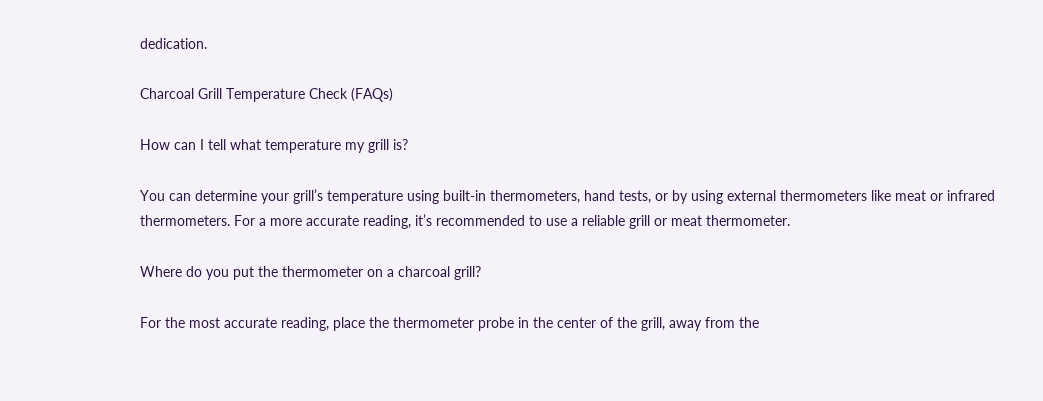dedication.

Charcoal Grill Temperature Check (FAQs)

How can I tell what temperature my grill is?

You can determine your grill’s temperature using built-in thermometers, hand tests, or by using external thermometers like meat or infrared thermometers. For a more accurate reading, it’s recommended to use a reliable grill or meat thermometer.

Where do you put the thermometer on a charcoal grill?

For the most accurate reading, place the thermometer probe in the center of the grill, away from the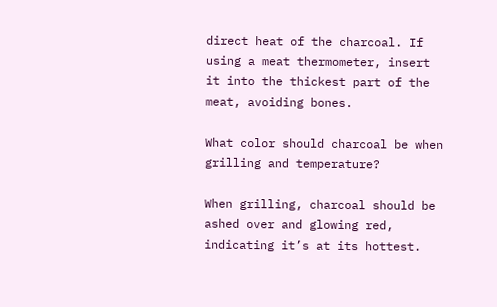direct heat of the charcoal. If using a meat thermometer, insert it into the thickest part of the meat, avoiding bones.

What color should charcoal be when grilling and temperature?

When grilling, charcoal should be ashed over and glowing red, indicating it’s at its hottest.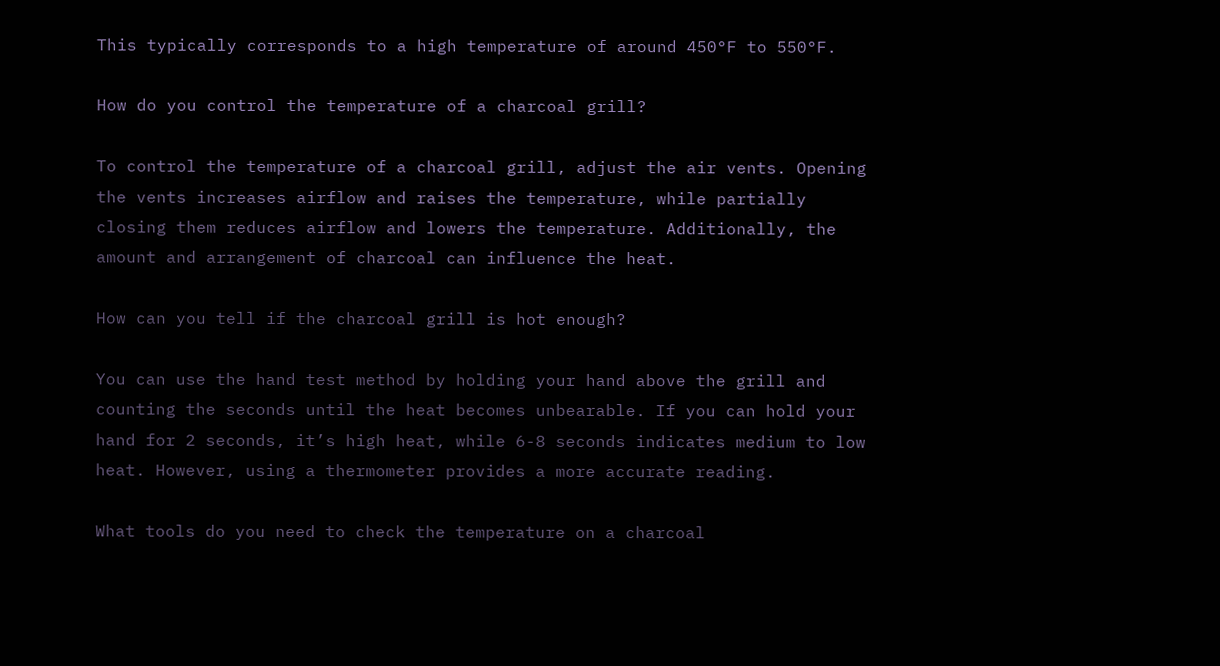This typically corresponds to a high temperature of around 450°F to 550°F.

How do you control the temperature of a charcoal grill?

To control the temperature of a charcoal grill, adjust the air vents. Opening the vents increases airflow and raises the temperature, while partially closing them reduces airflow and lowers the temperature. Additionally, the amount and arrangement of charcoal can influence the heat.

How can you tell if the charcoal grill is hot enough?

You can use the hand test method by holding your hand above the grill and counting the seconds until the heat becomes unbearable. If you can hold your hand for 2 seconds, it’s high heat, while 6-8 seconds indicates medium to low heat. However, using a thermometer provides a more accurate reading.

What tools do you need to check the temperature on a charcoal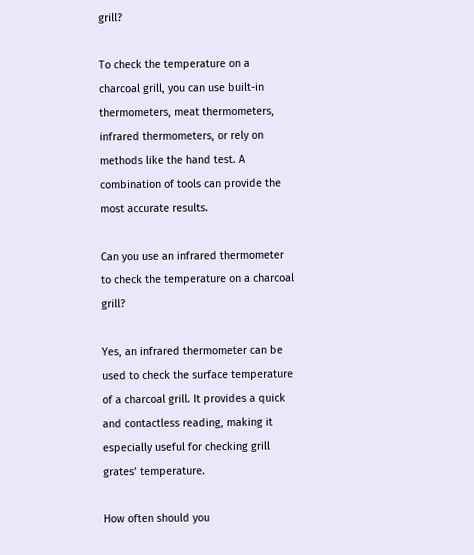grill?

To check the temperature on a charcoal grill, you can use built-in thermometers, meat thermometers, infrared thermometers, or rely on methods like the hand test. A combination of tools can provide the most accurate results.

Can you use an infrared thermometer to check the temperature on a charcoal grill?

Yes, an infrared thermometer can be used to check the surface temperature of a charcoal grill. It provides a quick and contactless reading, making it especially useful for checking grill grates’ temperature.

How often should you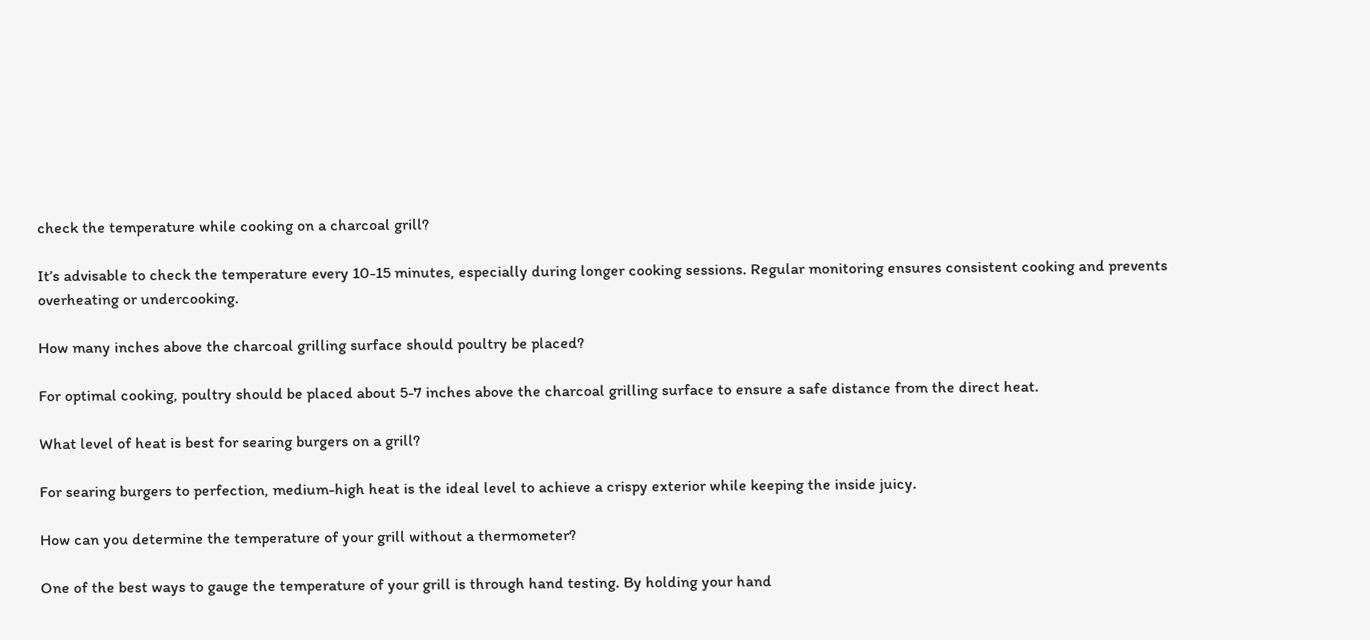check the temperature while cooking on a charcoal grill?

It’s advisable to check the temperature every 10-15 minutes, especially during longer cooking sessions. Regular monitoring ensures consistent cooking and prevents overheating or undercooking.

How many inches above the charcoal grilling surface should poultry be placed?

For optimal cooking, poultry should be placed about 5-7 inches above the charcoal grilling surface to ensure a safe distance from the direct heat.

What level of heat is best for searing burgers on a grill?

For searing burgers to perfection, medium-high heat is the ideal level to achieve a crispy exterior while keeping the inside juicy.

How can you determine the temperature of your grill without a thermometer?

One of the best ways to gauge the temperature of your grill is through hand testing. By holding your hand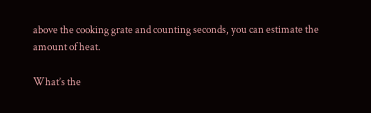above the cooking grate and counting seconds, you can estimate the amount of heat.

What’s the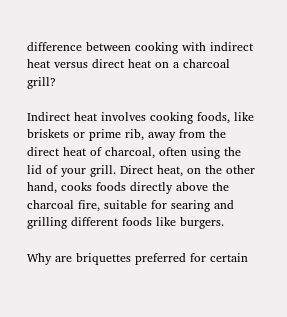difference between cooking with indirect heat versus direct heat on a charcoal grill?

Indirect heat involves cooking foods, like briskets or prime rib, away from the direct heat of charcoal, often using the lid of your grill. Direct heat, on the other hand, cooks foods directly above the charcoal fire, suitable for searing and grilling different foods like burgers.

Why are briquettes preferred for certain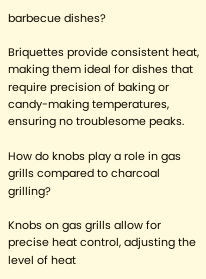barbecue dishes?

Briquettes provide consistent heat, making them ideal for dishes that require precision of baking or candy-making temperatures, ensuring no troublesome peaks.

How do knobs play a role in gas grills compared to charcoal grilling?

Knobs on gas grills allow for precise heat control, adjusting the level of heat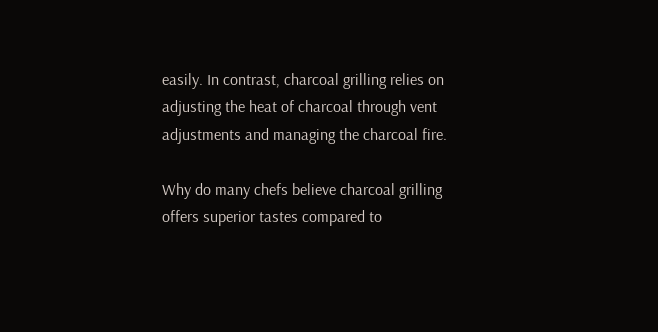easily. In contrast, charcoal grilling relies on adjusting the heat of charcoal through vent adjustments and managing the charcoal fire.

Why do many chefs believe charcoal grilling offers superior tastes compared to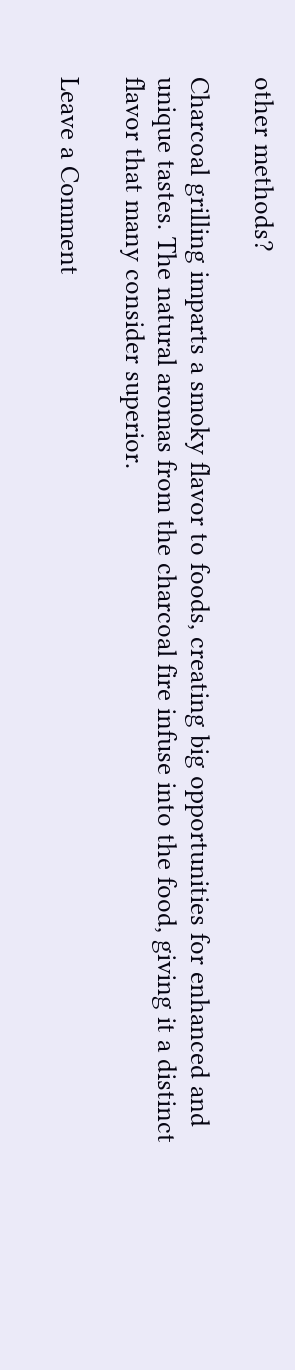other methods?

Charcoal grilling imparts a smoky flavor to foods, creating big opportunities for enhanced and unique tastes. The natural aromas from the charcoal fire infuse into the food, giving it a distinct flavor that many consider superior.

Leave a Comment